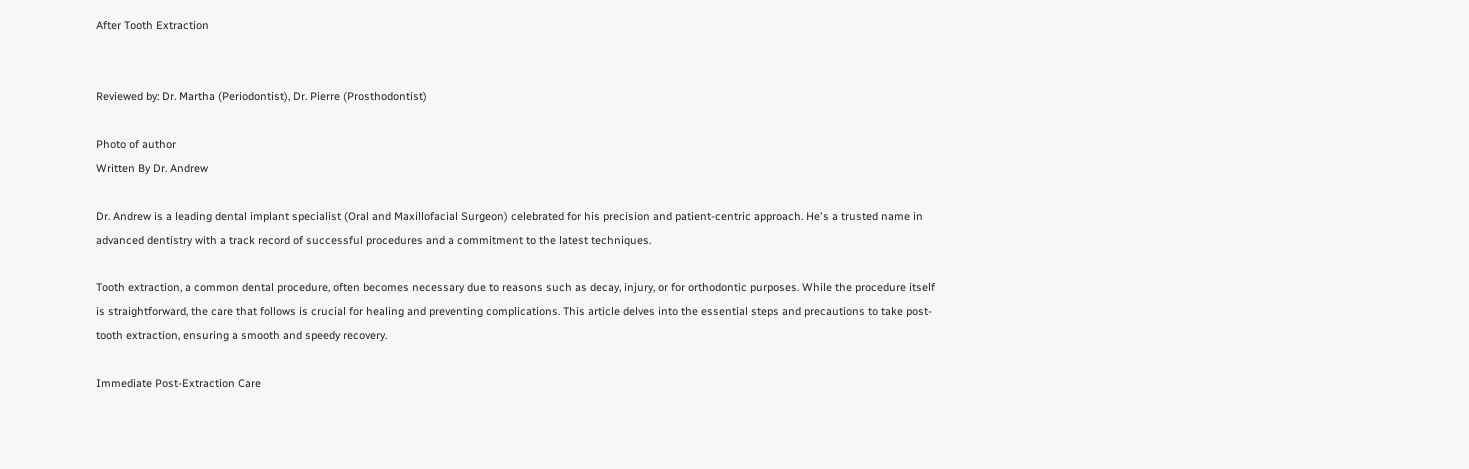After Tooth Extraction


Reviewed by: Dr. Martha (Periodontist), Dr. Pierre (Prosthodontist)

Photo of author
Written By Dr. Andrew

Dr. Andrew is a leading dental implant specialist (Oral and Maxillofacial Surgeon) celebrated for his precision and patient-centric approach. He's a trusted name in advanced dentistry with a track record of successful procedures and a commitment to the latest techniques.

Tooth extraction, a common dental procedure, often becomes necessary due to reasons such as decay, injury, or for orthodontic purposes. While the procedure itself is straightforward, the care that follows is crucial for healing and preventing complications. This article delves into the essential steps and precautions to take post-tooth extraction, ensuring a smooth and speedy recovery.

Immediate Post-Extraction Care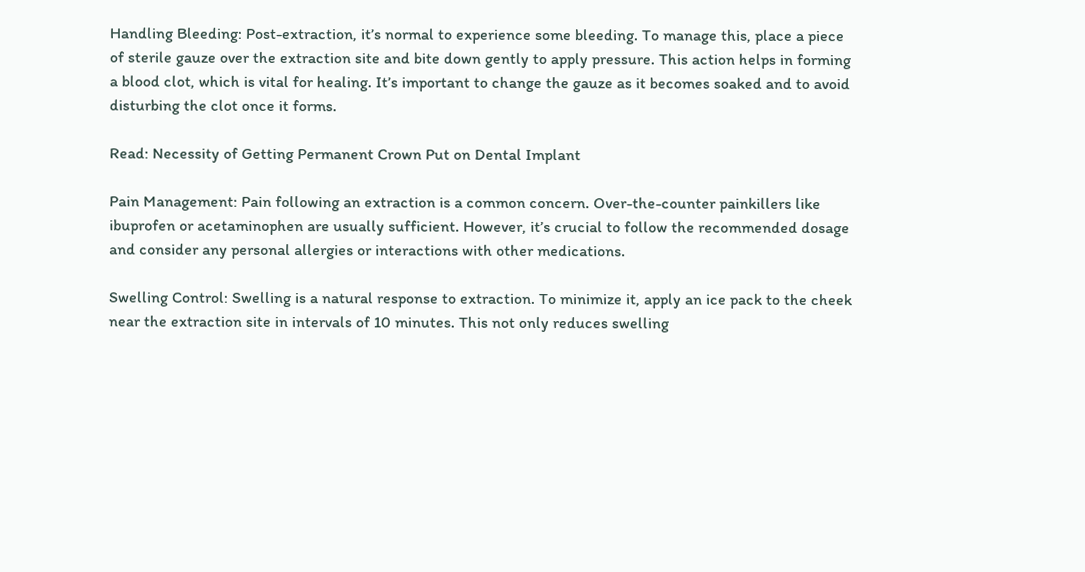Handling Bleeding: Post-extraction, it’s normal to experience some bleeding. To manage this, place a piece of sterile gauze over the extraction site and bite down gently to apply pressure. This action helps in forming a blood clot, which is vital for healing. It’s important to change the gauze as it becomes soaked and to avoid disturbing the clot once it forms.

Read: Necessity of Getting Permanent Crown Put on Dental Implant

Pain Management: Pain following an extraction is a common concern. Over-the-counter painkillers like ibuprofen or acetaminophen are usually sufficient. However, it’s crucial to follow the recommended dosage and consider any personal allergies or interactions with other medications.

Swelling Control: Swelling is a natural response to extraction. To minimize it, apply an ice pack to the cheek near the extraction site in intervals of 10 minutes. This not only reduces swelling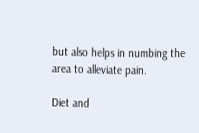but also helps in numbing the area to alleviate pain.

Diet and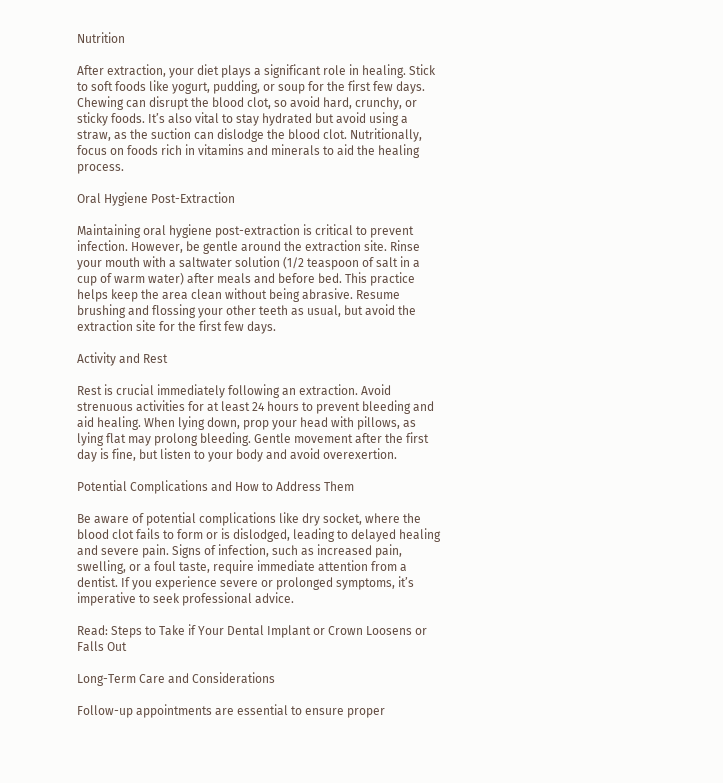Nutrition

After extraction, your diet plays a significant role in healing. Stick to soft foods like yogurt, pudding, or soup for the first few days. Chewing can disrupt the blood clot, so avoid hard, crunchy, or sticky foods. It’s also vital to stay hydrated but avoid using a straw, as the suction can dislodge the blood clot. Nutritionally, focus on foods rich in vitamins and minerals to aid the healing process.

Oral Hygiene Post-Extraction

Maintaining oral hygiene post-extraction is critical to prevent infection. However, be gentle around the extraction site. Rinse your mouth with a saltwater solution (1/2 teaspoon of salt in a cup of warm water) after meals and before bed. This practice helps keep the area clean without being abrasive. Resume brushing and flossing your other teeth as usual, but avoid the extraction site for the first few days.

Activity and Rest

Rest is crucial immediately following an extraction. Avoid strenuous activities for at least 24 hours to prevent bleeding and aid healing. When lying down, prop your head with pillows, as lying flat may prolong bleeding. Gentle movement after the first day is fine, but listen to your body and avoid overexertion.

Potential Complications and How to Address Them

Be aware of potential complications like dry socket, where the blood clot fails to form or is dislodged, leading to delayed healing and severe pain. Signs of infection, such as increased pain, swelling, or a foul taste, require immediate attention from a dentist. If you experience severe or prolonged symptoms, it’s imperative to seek professional advice.

Read: Steps to Take if Your Dental Implant or Crown Loosens or Falls Out

Long-Term Care and Considerations

Follow-up appointments are essential to ensure proper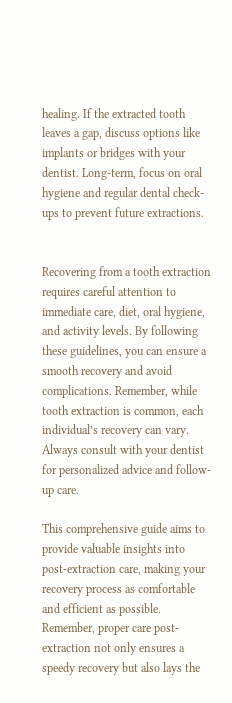healing. If the extracted tooth leaves a gap, discuss options like implants or bridges with your dentist. Long-term, focus on oral hygiene and regular dental check-ups to prevent future extractions.


Recovering from a tooth extraction requires careful attention to immediate care, diet, oral hygiene, and activity levels. By following these guidelines, you can ensure a smooth recovery and avoid complications. Remember, while tooth extraction is common, each individual’s recovery can vary. Always consult with your dentist for personalized advice and follow-up care.

This comprehensive guide aims to provide valuable insights into post-extraction care, making your recovery process as comfortable and efficient as possible. Remember, proper care post-extraction not only ensures a speedy recovery but also lays the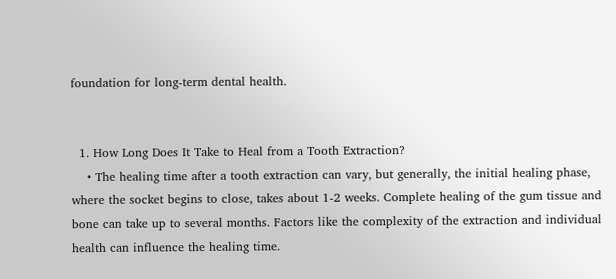foundation for long-term dental health.


  1. How Long Does It Take to Heal from a Tooth Extraction?
    • The healing time after a tooth extraction can vary, but generally, the initial healing phase, where the socket begins to close, takes about 1-2 weeks. Complete healing of the gum tissue and bone can take up to several months. Factors like the complexity of the extraction and individual health can influence the healing time.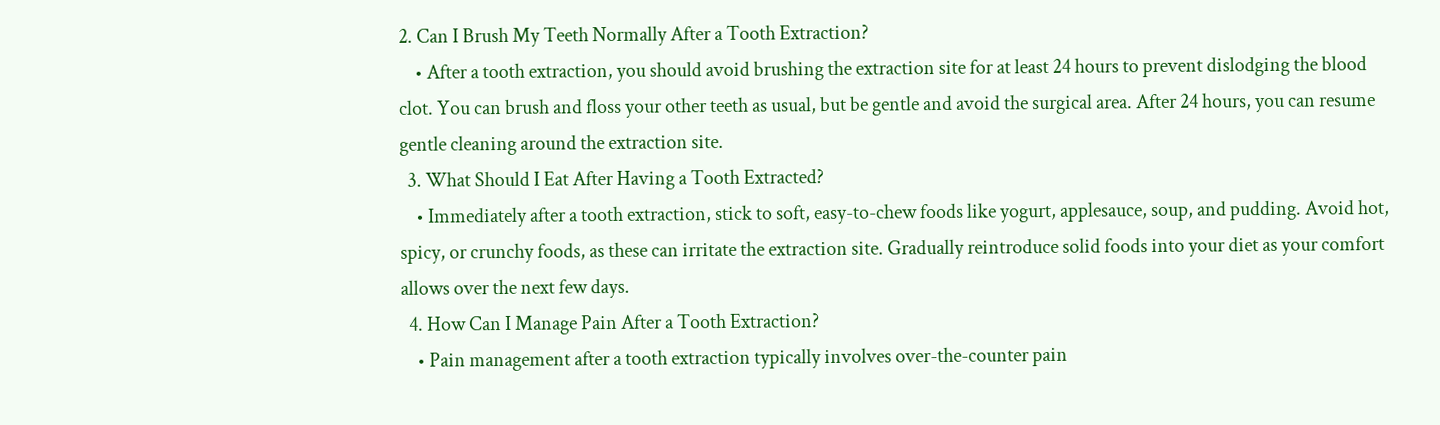2. Can I Brush My Teeth Normally After a Tooth Extraction?
    • After a tooth extraction, you should avoid brushing the extraction site for at least 24 hours to prevent dislodging the blood clot. You can brush and floss your other teeth as usual, but be gentle and avoid the surgical area. After 24 hours, you can resume gentle cleaning around the extraction site.
  3. What Should I Eat After Having a Tooth Extracted?
    • Immediately after a tooth extraction, stick to soft, easy-to-chew foods like yogurt, applesauce, soup, and pudding. Avoid hot, spicy, or crunchy foods, as these can irritate the extraction site. Gradually reintroduce solid foods into your diet as your comfort allows over the next few days.
  4. How Can I Manage Pain After a Tooth Extraction?
    • Pain management after a tooth extraction typically involves over-the-counter pain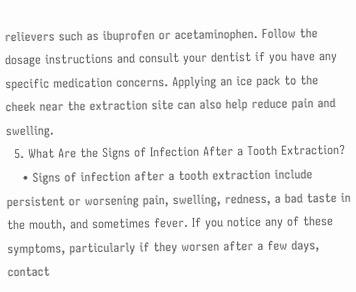relievers such as ibuprofen or acetaminophen. Follow the dosage instructions and consult your dentist if you have any specific medication concerns. Applying an ice pack to the cheek near the extraction site can also help reduce pain and swelling.
  5. What Are the Signs of Infection After a Tooth Extraction?
    • Signs of infection after a tooth extraction include persistent or worsening pain, swelling, redness, a bad taste in the mouth, and sometimes fever. If you notice any of these symptoms, particularly if they worsen after a few days, contact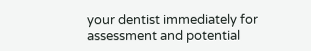your dentist immediately for assessment and potential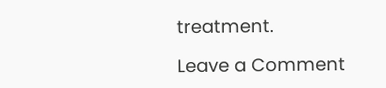treatment.

Leave a Comment